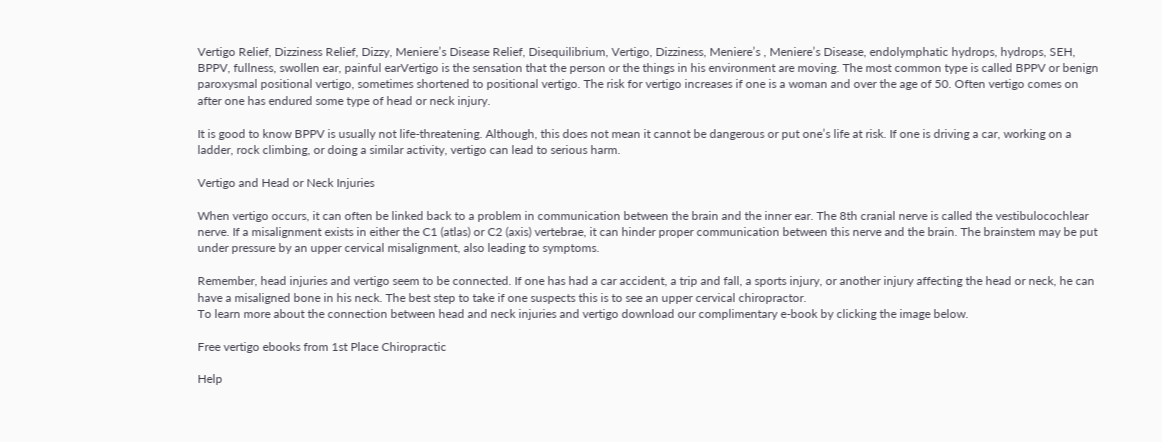Vertigo Relief, Dizziness Relief, Dizzy, Meniere’s Disease Relief, Disequilibrium, Vertigo, Dizziness, Meniere’s , Meniere’s Disease, endolymphatic hydrops, hydrops, SEH, BPPV, fullness, swollen ear, painful earVertigo is the sensation that the person or the things in his environment are moving. The most common type is called BPPV or benign paroxysmal positional vertigo, sometimes shortened to positional vertigo. The risk for vertigo increases if one is a woman and over the age of 50. Often vertigo comes on after one has endured some type of head or neck injury.

It is good to know BPPV is usually not life-threatening. Although, this does not mean it cannot be dangerous or put one’s life at risk. If one is driving a car, working on a ladder, rock climbing, or doing a similar activity, vertigo can lead to serious harm.

Vertigo and Head or Neck Injuries

When vertigo occurs, it can often be linked back to a problem in communication between the brain and the inner ear. The 8th cranial nerve is called the vestibulocochlear nerve. If a misalignment exists in either the C1 (atlas) or C2 (axis) vertebrae, it can hinder proper communication between this nerve and the brain. The brainstem may be put under pressure by an upper cervical misalignment, also leading to symptoms.

Remember, head injuries and vertigo seem to be connected. If one has had a car accident, a trip and fall, a sports injury, or another injury affecting the head or neck, he can have a misaligned bone in his neck. The best step to take if one suspects this is to see an upper cervical chiropractor.
To learn more about the connection between head and neck injuries and vertigo download our complimentary e-book by clicking the image below.

Free vertigo ebooks from 1st Place Chiropractic

Help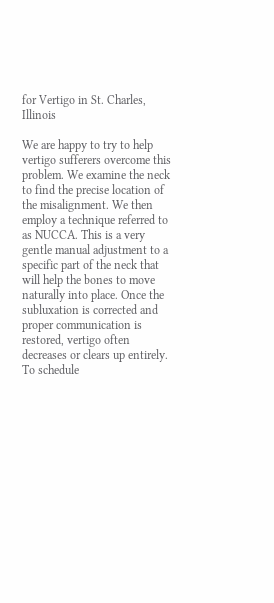for Vertigo in St. Charles, Illinois

We are happy to try to help vertigo sufferers overcome this problem. We examine the neck to find the precise location of the misalignment. We then employ a technique referred to as NUCCA. This is a very gentle manual adjustment to a specific part of the neck that will help the bones to move naturally into place. Once the subluxation is corrected and proper communication is restored, vertigo often decreases or clears up entirely.
To schedule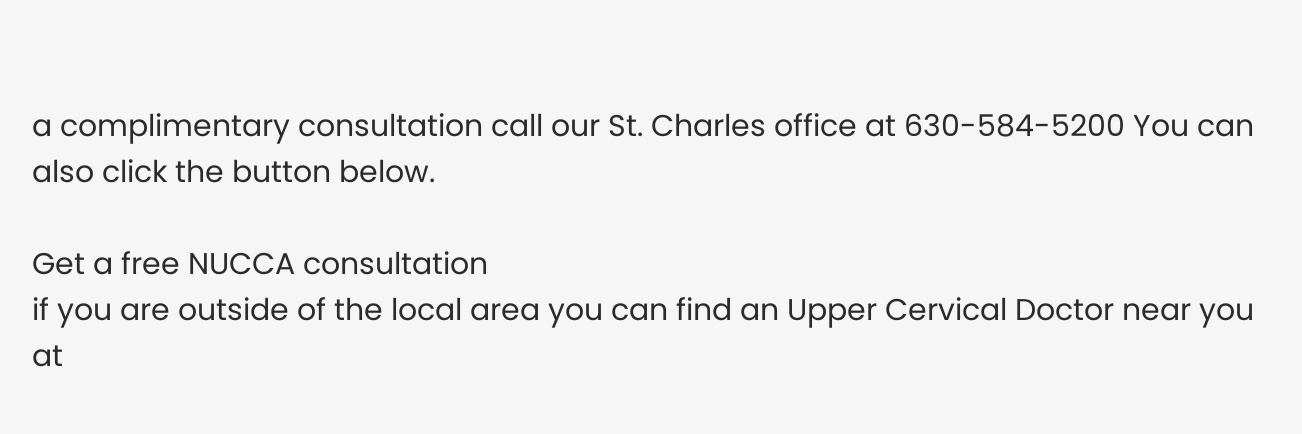a complimentary consultation call our St. Charles office at 630-584-5200 You can also click the button below.

Get a free NUCCA consultation
if you are outside of the local area you can find an Upper Cervical Doctor near you at